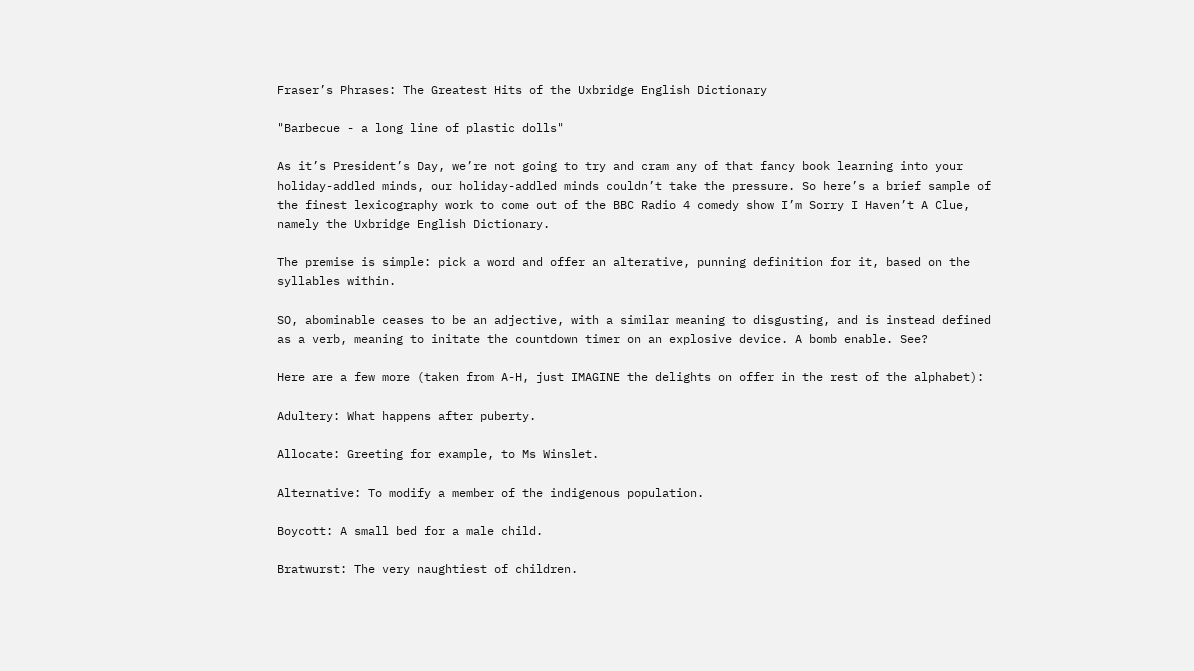Fraser’s Phrases: The Greatest Hits of the Uxbridge English Dictionary

"Barbecue - a long line of plastic dolls"

As it’s President’s Day, we’re not going to try and cram any of that fancy book learning into your holiday-addled minds, our holiday-addled minds couldn’t take the pressure. So here’s a brief sample of the finest lexicography work to come out of the BBC Radio 4 comedy show I’m Sorry I Haven’t A Clue, namely the Uxbridge English Dictionary.

The premise is simple: pick a word and offer an alterative, punning definition for it, based on the syllables within.

SO, abominable ceases to be an adjective, with a similar meaning to disgusting, and is instead defined as a verb, meaning to initate the countdown timer on an explosive device. A bomb enable. See?

Here are a few more (taken from A-H, just IMAGINE the delights on offer in the rest of the alphabet):

Adultery: What happens after puberty.

Allocate: Greeting for example, to Ms Winslet.

Alternative: To modify a member of the indigenous population.

Boycott: A small bed for a male child.

Bratwurst: The very naughtiest of children.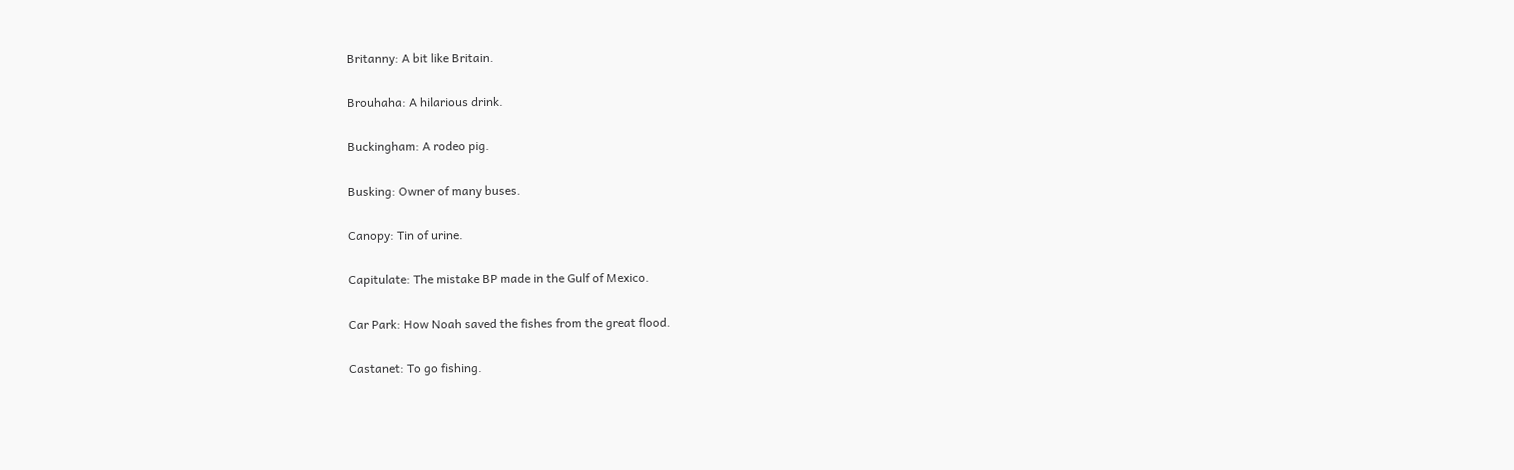Britanny: A bit like Britain.

Brouhaha: A hilarious drink.

Buckingham: A rodeo pig.

Busking: Owner of many buses.

Canopy: Tin of urine.

Capitulate: The mistake BP made in the Gulf of Mexico.

Car Park: How Noah saved the fishes from the great flood.

Castanet: To go fishing.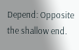Depend: Opposite the shallow end.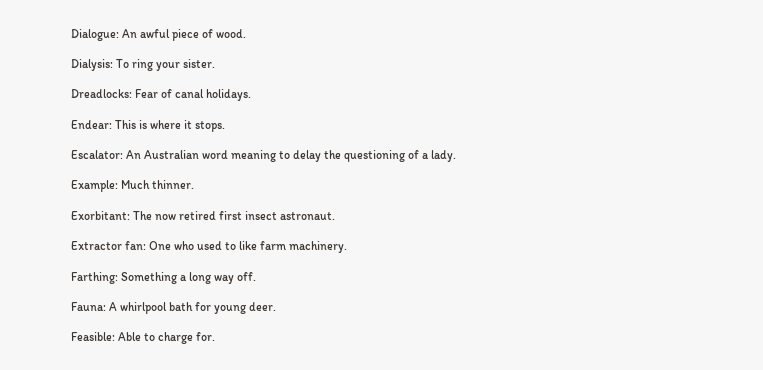Dialogue: An awful piece of wood.

Dialysis: To ring your sister.

Dreadlocks: Fear of canal holidays.

Endear: This is where it stops.

Escalator: An Australian word meaning to delay the questioning of a lady.

Example: Much thinner.

Exorbitant: The now retired first insect astronaut.

Extractor fan: One who used to like farm machinery.

Farthing: Something a long way off.

Fauna: A whirlpool bath for young deer.

Feasible: Able to charge for.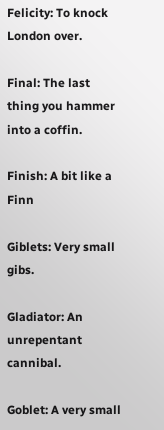Felicity: To knock London over.

Final: The last thing you hammer into a coffin.

Finish: A bit like a Finn

Giblets: Very small gibs.

Gladiator: An unrepentant cannibal.

Goblet: A very small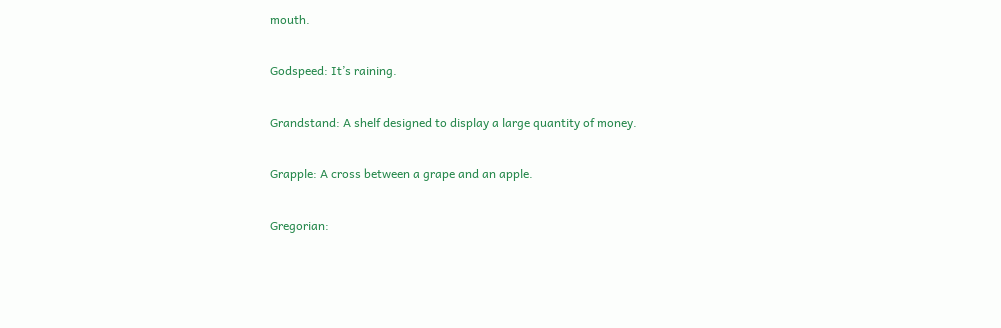mouth.

Godspeed: It’s raining.

Grandstand: A shelf designed to display a large quantity of money.

Grapple: A cross between a grape and an apple.

Gregorian: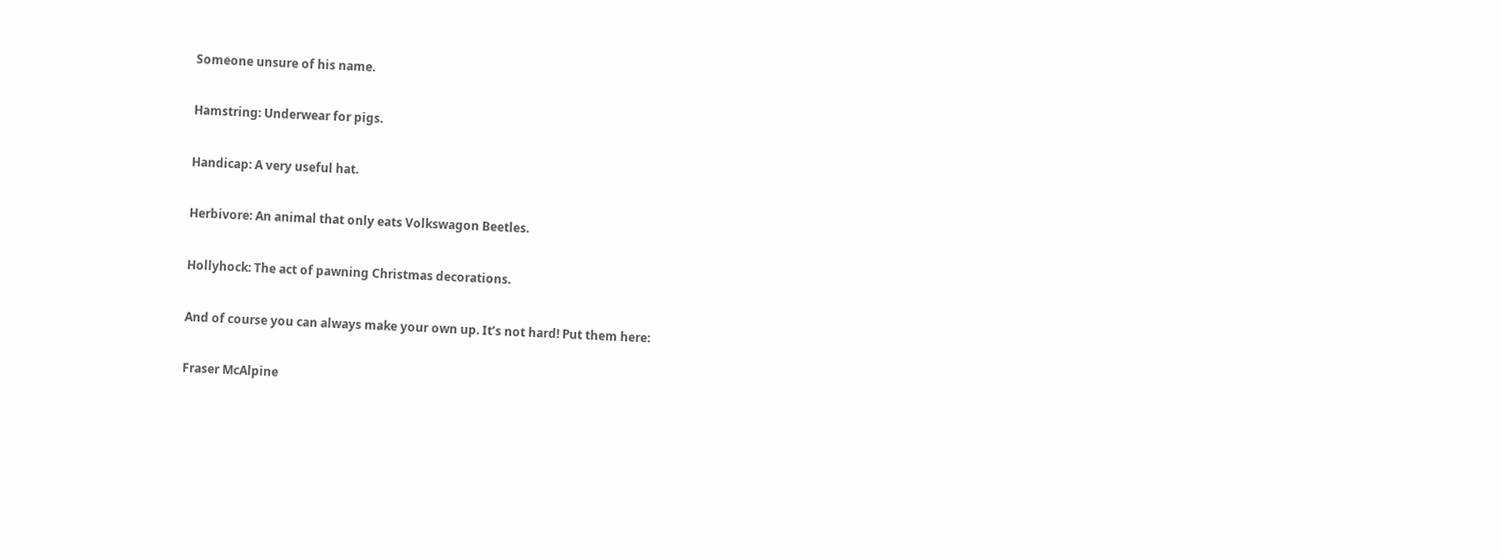Someone unsure of his name.

Hamstring: Underwear for pigs.

Handicap: A very useful hat.

Herbivore: An animal that only eats Volkswagon Beetles.

Hollyhock: The act of pawning Christmas decorations.

And of course you can always make your own up. It’s not hard! Put them here:

Fraser McAlpine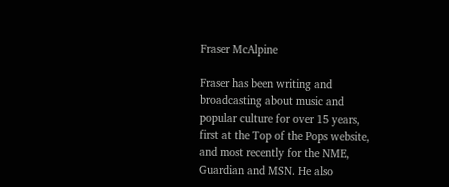Fraser McAlpine

Fraser has been writing and broadcasting about music and popular culture for over 15 years, first at the Top of the Pops website, and most recently for the NME, Guardian and MSN. He also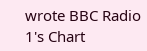wrote BBC Radio 1's Chart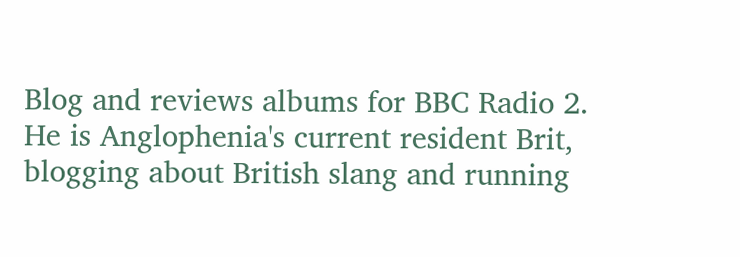Blog and reviews albums for BBC Radio 2. He is Anglophenia's current resident Brit, blogging about British slang and running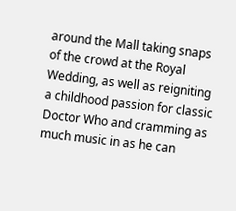around the Mall taking snaps of the crowd at the Royal Wedding, as well as reigniting a childhood passion for classic Doctor Who and cramming as much music in as he can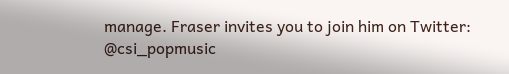manage. Fraser invites you to join him on Twitter: @csi_popmusic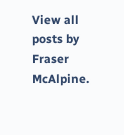View all posts by Fraser McAlpine.